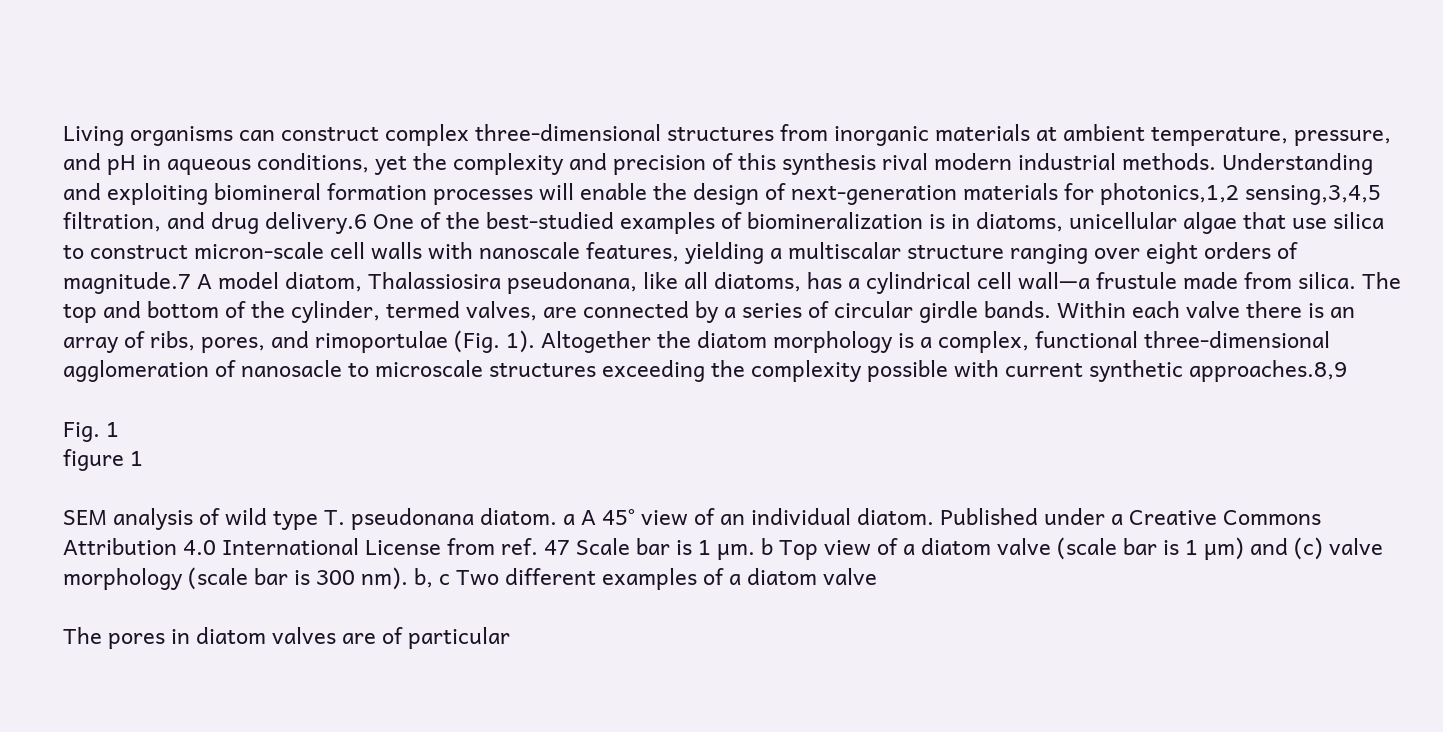Living organisms can construct complex three-dimensional structures from inorganic materials at ambient temperature, pressure, and pH in aqueous conditions, yet the complexity and precision of this synthesis rival modern industrial methods. Understanding and exploiting biomineral formation processes will enable the design of next-generation materials for photonics,1,2 sensing,3,4,5 filtration, and drug delivery.6 One of the best-studied examples of biomineralization is in diatoms, unicellular algae that use silica to construct micron-scale cell walls with nanoscale features, yielding a multiscalar structure ranging over eight orders of magnitude.7 A model diatom, Thalassiosira pseudonana, like all diatoms, has a cylindrical cell wall—a frustule made from silica. The top and bottom of the cylinder, termed valves, are connected by a series of circular girdle bands. Within each valve there is an array of ribs, pores, and rimoportulae (Fig. 1). Altogether the diatom morphology is a complex, functional three-dimensional agglomeration of nanosacle to microscale structures exceeding the complexity possible with current synthetic approaches.8,9

Fig. 1
figure 1

SEM analysis of wild type T. pseudonana diatom. a A 45° view of an individual diatom. Published under a Creative Commons Attribution 4.0 International License from ref. 47 Scale bar is 1 µm. b Top view of a diatom valve (scale bar is 1 µm) and (c) valve morphology (scale bar is 300 nm). b, c Two different examples of a diatom valve

The pores in diatom valves are of particular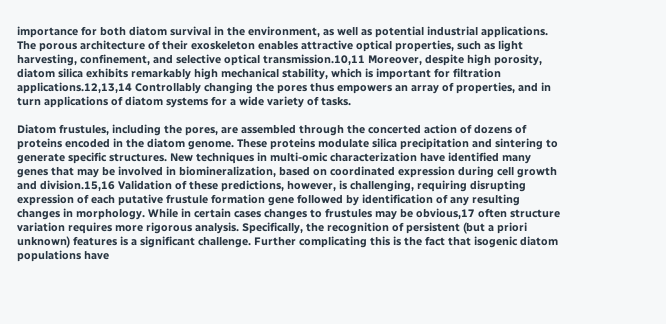importance for both diatom survival in the environment, as well as potential industrial applications. The porous architecture of their exoskeleton enables attractive optical properties, such as light harvesting, confinement, and selective optical transmission.10,11 Moreover, despite high porosity, diatom silica exhibits remarkably high mechanical stability, which is important for filtration applications.12,13,14 Controllably changing the pores thus empowers an array of properties, and in turn applications of diatom systems for a wide variety of tasks.

Diatom frustules, including the pores, are assembled through the concerted action of dozens of proteins encoded in the diatom genome. These proteins modulate silica precipitation and sintering to generate specific structures. New techniques in multi-omic characterization have identified many genes that may be involved in biomineralization, based on coordinated expression during cell growth and division.15,16 Validation of these predictions, however, is challenging, requiring disrupting expression of each putative frustule formation gene followed by identification of any resulting changes in morphology. While in certain cases changes to frustules may be obvious,17 often structure variation requires more rigorous analysis. Specifically, the recognition of persistent (but a priori unknown) features is a significant challenge. Further complicating this is the fact that isogenic diatom populations have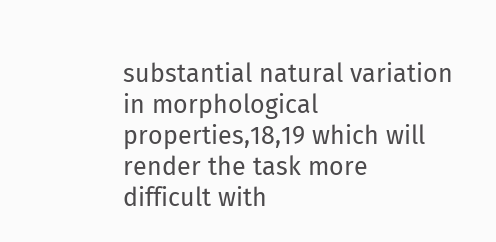substantial natural variation in morphological properties,18,19 which will render the task more difficult with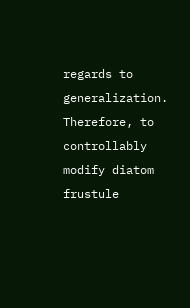regards to generalization. Therefore, to controllably modify diatom frustule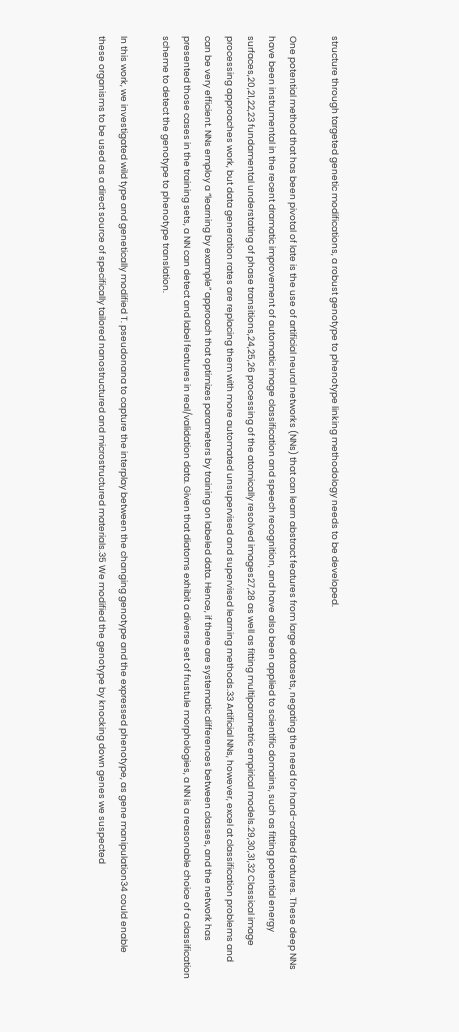structure through targeted genetic modifications, a robust genotype to phenotype linking methodology needs to be developed.

One potential method that has been pivotal of late is the use of artificial neural networks (NNs) that can learn abstract features from large datasets, negating the need for hand-crafted features. These deep NNs have been instrumental in the recent dramatic improvement of automatic image classification and speech recognition, and have also been applied to scientific domains, such as fitting potential energy surfaces,20,21,22,23 fundamental understating of phase transitions,24,25,26 processing of the atomically resolved images27,28 as well as fitting multiparametric empirical models.29,30,31,32 Classical image processing approaches work, but data generation rates are replacing them with more automated unsupervised and supervised learning methods.33 Artificial NNs, however, excel at classification problems and can be very efficient. NNs employ a “learning by example” approach that optimizes parameters by training on labeled data. Hence, if there are systematic differences between classes, and the network has presented those cases in the training sets, a NN can detect and label features in real/validation data. Given that diatoms exhibit a diverse set of frustule morphologies, a NN is a reasonable choice of a classification scheme to detect the genotype to phenotype translation.

In this work, we investigated wild type and genetically modified T. pseudonana to capture the interplay between the changing genotype and the expressed phenotype, as gene manipulation34 could enable these organisms to be used as a direct source of specifically tailored nanostructured and microstructured materials.35 We modified the genotype by knocking down genes we suspected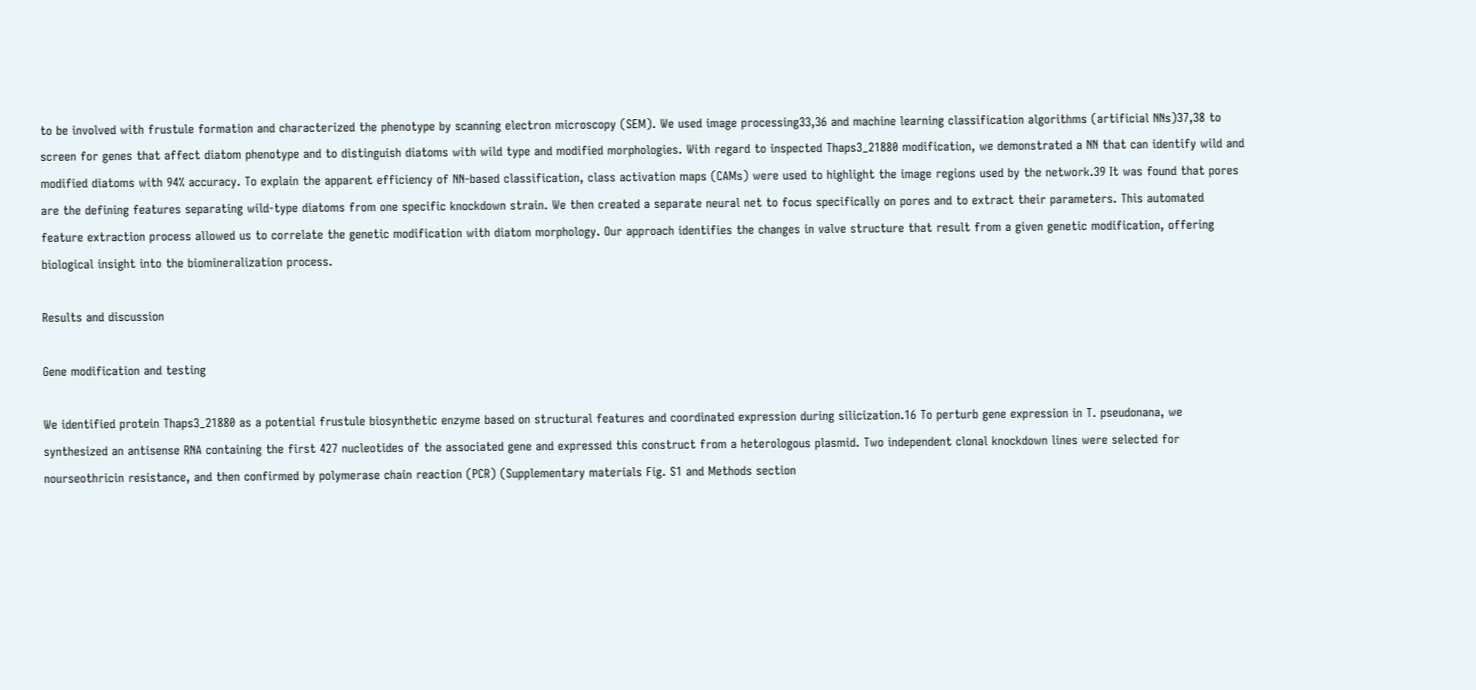to be involved with frustule formation and characterized the phenotype by scanning electron microscopy (SEM). We used image processing33,36 and machine learning classification algorithms (artificial NNs)37,38 to screen for genes that affect diatom phenotype and to distinguish diatoms with wild type and modified morphologies. With regard to inspected Thaps3_21880 modification, we demonstrated a NN that can identify wild and modified diatoms with 94% accuracy. To explain the apparent efficiency of NN-based classification, class activation maps (CAMs) were used to highlight the image regions used by the network.39 It was found that pores are the defining features separating wild-type diatoms from one specific knockdown strain. We then created a separate neural net to focus specifically on pores and to extract their parameters. This automated feature extraction process allowed us to correlate the genetic modification with diatom morphology. Our approach identifies the changes in valve structure that result from a given genetic modification, offering biological insight into the biomineralization process.

Results and discussion

Gene modification and testing

We identified protein Thaps3_21880 as a potential frustule biosynthetic enzyme based on structural features and coordinated expression during silicization.16 To perturb gene expression in T. pseudonana, we synthesized an antisense RNA containing the first 427 nucleotides of the associated gene and expressed this construct from a heterologous plasmid. Two independent clonal knockdown lines were selected for nourseothricin resistance, and then confirmed by polymerase chain reaction (PCR) (Supplementary materials Fig. S1 and Methods section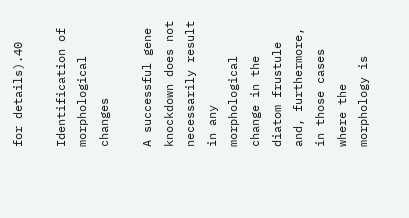for details).40

Identification of morphological changes

A successful gene knockdown does not necessarily result in any morphological change in the diatom frustule and, furthermore, in those cases where the morphology is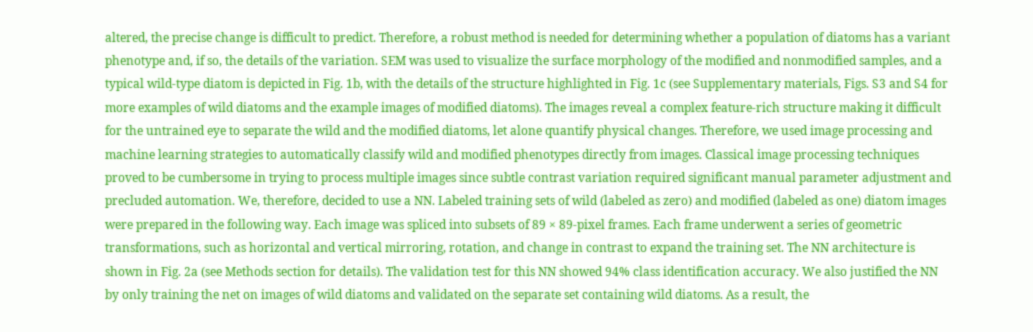altered, the precise change is difficult to predict. Therefore, a robust method is needed for determining whether a population of diatoms has a variant phenotype and, if so, the details of the variation. SEM was used to visualize the surface morphology of the modified and nonmodified samples, and a typical wild-type diatom is depicted in Fig. 1b, with the details of the structure highlighted in Fig. 1c (see Supplementary materials, Figs. S3 and S4 for more examples of wild diatoms and the example images of modified diatoms). The images reveal a complex feature-rich structure making it difficult for the untrained eye to separate the wild and the modified diatoms, let alone quantify physical changes. Therefore, we used image processing and machine learning strategies to automatically classify wild and modified phenotypes directly from images. Classical image processing techniques proved to be cumbersome in trying to process multiple images since subtle contrast variation required significant manual parameter adjustment and precluded automation. We, therefore, decided to use a NN. Labeled training sets of wild (labeled as zero) and modified (labeled as one) diatom images were prepared in the following way. Each image was spliced into subsets of 89 × 89-pixel frames. Each frame underwent a series of geometric transformations, such as horizontal and vertical mirroring, rotation, and change in contrast to expand the training set. The NN architecture is shown in Fig. 2a (see Methods section for details). The validation test for this NN showed 94% class identification accuracy. We also justified the NN by only training the net on images of wild diatoms and validated on the separate set containing wild diatoms. As a result, the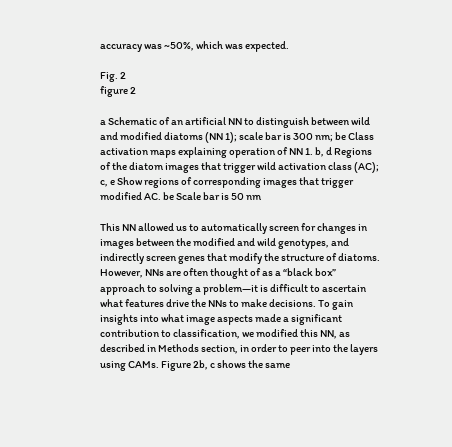accuracy was ~50%, which was expected.

Fig. 2
figure 2

a Schematic of an artificial NN to distinguish between wild and modified diatoms (NN 1); scale bar is 300 nm; be Class activation maps explaining operation of NN 1. b, d Regions of the diatom images that trigger wild activation class (AC); c, e Show regions of corresponding images that trigger modified AC. be Scale bar is 50 nm

This NN allowed us to automatically screen for changes in images between the modified and wild genotypes, and indirectly screen genes that modify the structure of diatoms. However, NNs are often thought of as a “black box” approach to solving a problem—it is difficult to ascertain what features drive the NNs to make decisions. To gain insights into what image aspects made a significant contribution to classification, we modified this NN, as described in Methods section, in order to peer into the layers using CAMs. Figure 2b, c shows the same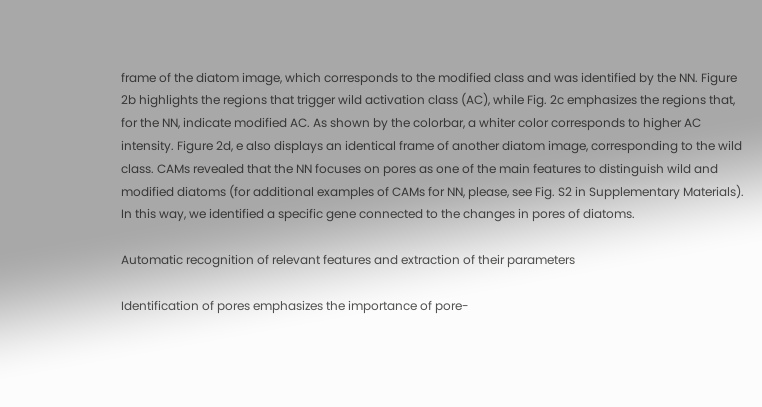frame of the diatom image, which corresponds to the modified class and was identified by the NN. Figure 2b highlights the regions that trigger wild activation class (AC), while Fig. 2c emphasizes the regions that, for the NN, indicate modified AC. As shown by the colorbar, a whiter color corresponds to higher AC intensity. Figure 2d, e also displays an identical frame of another diatom image, corresponding to the wild class. CAMs revealed that the NN focuses on pores as one of the main features to distinguish wild and modified diatoms (for additional examples of CAMs for NN, please, see Fig. S2 in Supplementary Materials). In this way, we identified a specific gene connected to the changes in pores of diatoms.

Automatic recognition of relevant features and extraction of their parameters

Identification of pores emphasizes the importance of pore-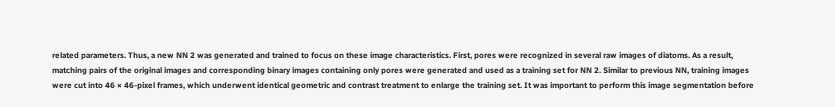related parameters. Thus, a new NN 2 was generated and trained to focus on these image characteristics. First, pores were recognized in several raw images of diatoms. As a result, matching pairs of the original images and corresponding binary images containing only pores were generated and used as a training set for NN 2. Similar to previous NN, training images were cut into 46 × 46-pixel frames, which underwent identical geometric and contrast treatment to enlarge the training set. It was important to perform this image segmentation before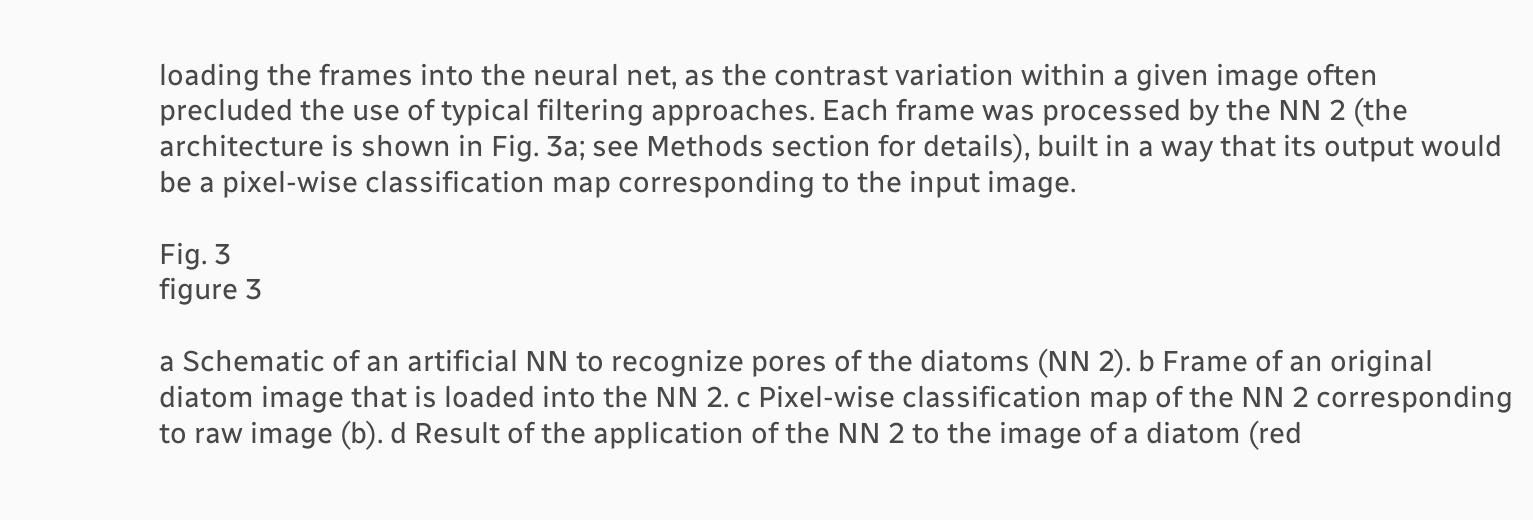loading the frames into the neural net, as the contrast variation within a given image often precluded the use of typical filtering approaches. Each frame was processed by the NN 2 (the architecture is shown in Fig. 3a; see Methods section for details), built in a way that its output would be a pixel-wise classification map corresponding to the input image.

Fig. 3
figure 3

a Schematic of an artificial NN to recognize pores of the diatoms (NN 2). b Frame of an original diatom image that is loaded into the NN 2. c Pixel-wise classification map of the NN 2 corresponding to raw image (b). d Result of the application of the NN 2 to the image of a diatom (red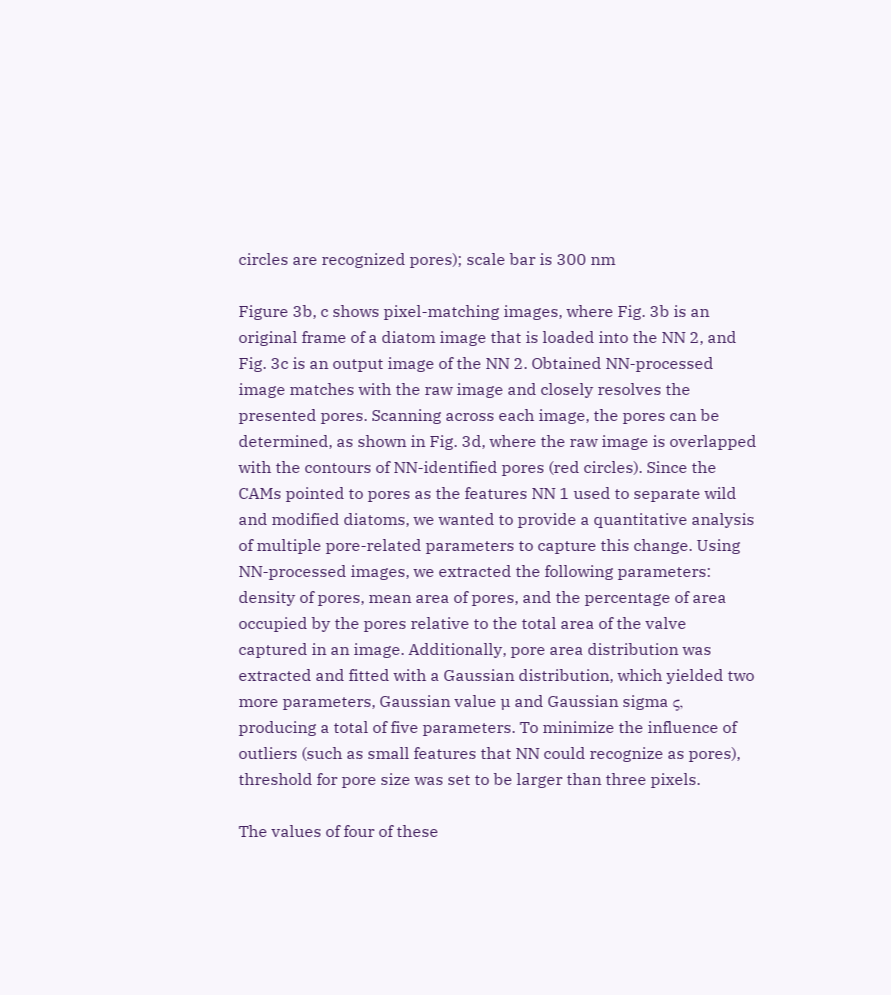circles are recognized pores); scale bar is 300 nm

Figure 3b, c shows pixel-matching images, where Fig. 3b is an original frame of a diatom image that is loaded into the NN 2, and Fig. 3c is an output image of the NN 2. Obtained NN-processed image matches with the raw image and closely resolves the presented pores. Scanning across each image, the pores can be determined, as shown in Fig. 3d, where the raw image is overlapped with the contours of NN-identified pores (red circles). Since the CAMs pointed to pores as the features NN 1 used to separate wild and modified diatoms, we wanted to provide a quantitative analysis of multiple pore-related parameters to capture this change. Using NN-processed images, we extracted the following parameters: density of pores, mean area of pores, and the percentage of area occupied by the pores relative to the total area of the valve captured in an image. Additionally, pore area distribution was extracted and fitted with a Gaussian distribution, which yielded two more parameters, Gaussian value µ and Gaussian sigma ς, producing a total of five parameters. To minimize the influence of outliers (such as small features that NN could recognize as pores), threshold for pore size was set to be larger than three pixels.

The values of four of these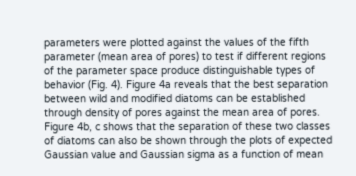parameters were plotted against the values of the fifth parameter (mean area of pores) to test if different regions of the parameter space produce distinguishable types of behavior (Fig. 4). Figure 4a reveals that the best separation between wild and modified diatoms can be established through density of pores against the mean area of pores. Figure 4b, c shows that the separation of these two classes of diatoms can also be shown through the plots of expected Gaussian value and Gaussian sigma as a function of mean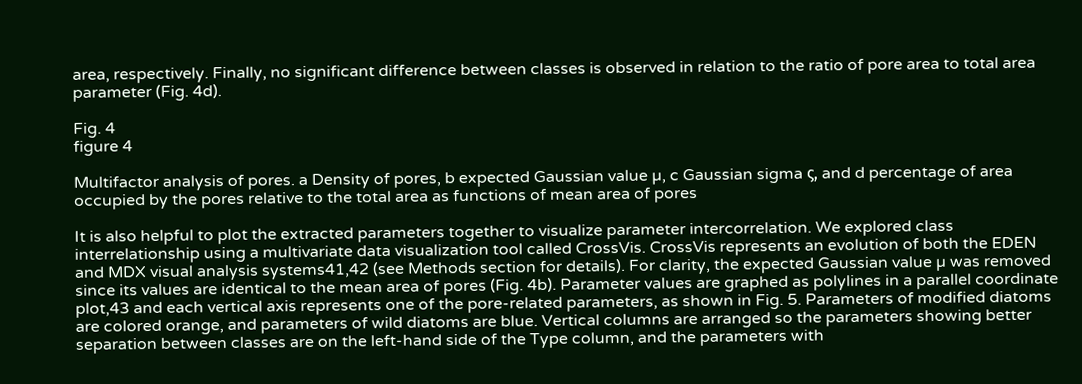area, respectively. Finally, no significant difference between classes is observed in relation to the ratio of pore area to total area parameter (Fig. 4d).

Fig. 4
figure 4

Multifactor analysis of pores. a Density of pores, b expected Gaussian value µ, c Gaussian sigma ς, and d percentage of area occupied by the pores relative to the total area as functions of mean area of pores

It is also helpful to plot the extracted parameters together to visualize parameter intercorrelation. We explored class interrelationship using a multivariate data visualization tool called CrossVis. CrossVis represents an evolution of both the EDEN and MDX visual analysis systems41,42 (see Methods section for details). For clarity, the expected Gaussian value µ was removed since its values are identical to the mean area of pores (Fig. 4b). Parameter values are graphed as polylines in a parallel coordinate plot,43 and each vertical axis represents one of the pore-related parameters, as shown in Fig. 5. Parameters of modified diatoms are colored orange, and parameters of wild diatoms are blue. Vertical columns are arranged so the parameters showing better separation between classes are on the left-hand side of the Type column, and the parameters with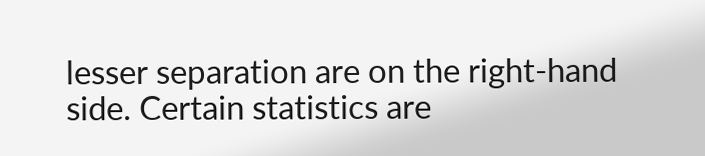lesser separation are on the right-hand side. Certain statistics are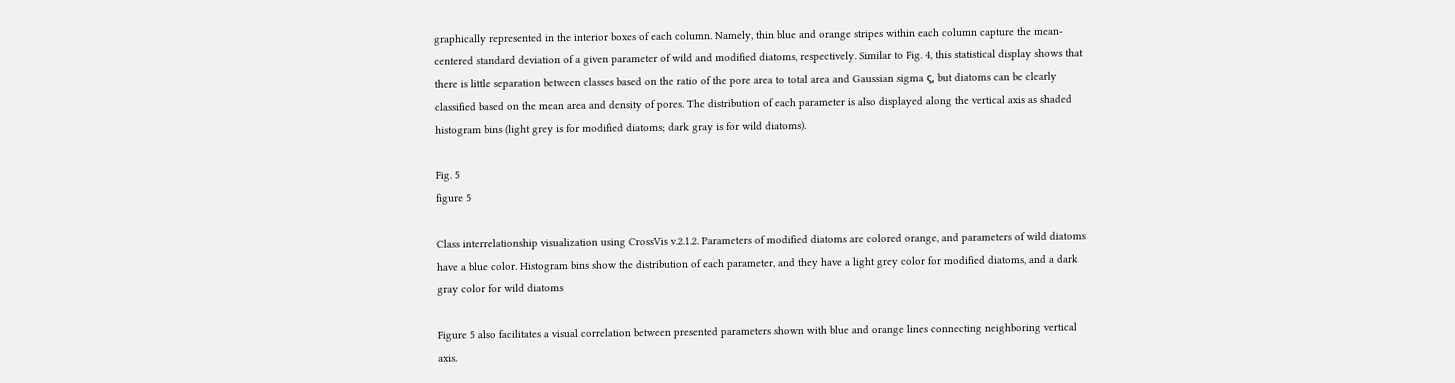graphically represented in the interior boxes of each column. Namely, thin blue and orange stripes within each column capture the mean-centered standard deviation of a given parameter of wild and modified diatoms, respectively. Similar to Fig. 4, this statistical display shows that there is little separation between classes based on the ratio of the pore area to total area and Gaussian sigma ς, but diatoms can be clearly classified based on the mean area and density of pores. The distribution of each parameter is also displayed along the vertical axis as shaded histogram bins (light grey is for modified diatoms; dark gray is for wild diatoms).

Fig. 5
figure 5

Class interrelationship visualization using CrossVis v.2.1.2. Parameters of modified diatoms are colored orange, and parameters of wild diatoms have a blue color. Histogram bins show the distribution of each parameter, and they have a light grey color for modified diatoms, and a dark gray color for wild diatoms

Figure 5 also facilitates a visual correlation between presented parameters shown with blue and orange lines connecting neighboring vertical axis.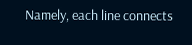Namely, each line connects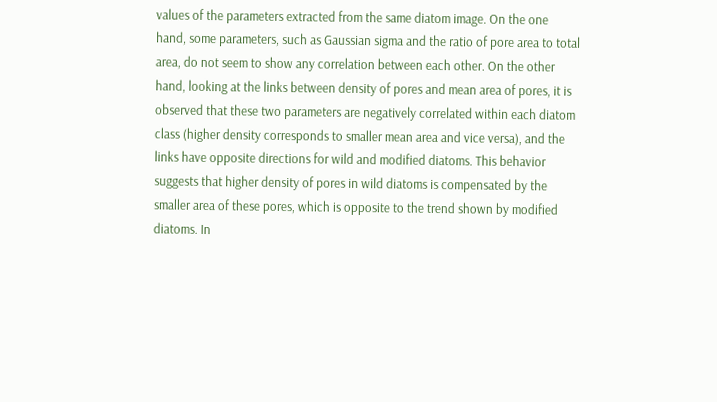values of the parameters extracted from the same diatom image. On the one hand, some parameters, such as Gaussian sigma and the ratio of pore area to total area, do not seem to show any correlation between each other. On the other hand, looking at the links between density of pores and mean area of pores, it is observed that these two parameters are negatively correlated within each diatom class (higher density corresponds to smaller mean area and vice versa), and the links have opposite directions for wild and modified diatoms. This behavior suggests that higher density of pores in wild diatoms is compensated by the smaller area of these pores, which is opposite to the trend shown by modified diatoms. In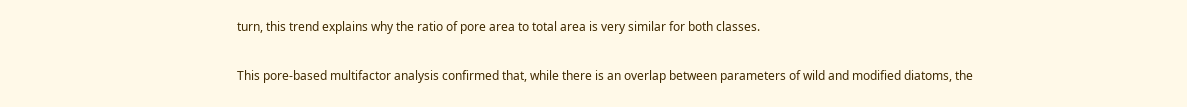turn, this trend explains why the ratio of pore area to total area is very similar for both classes.

This pore-based multifactor analysis confirmed that, while there is an overlap between parameters of wild and modified diatoms, the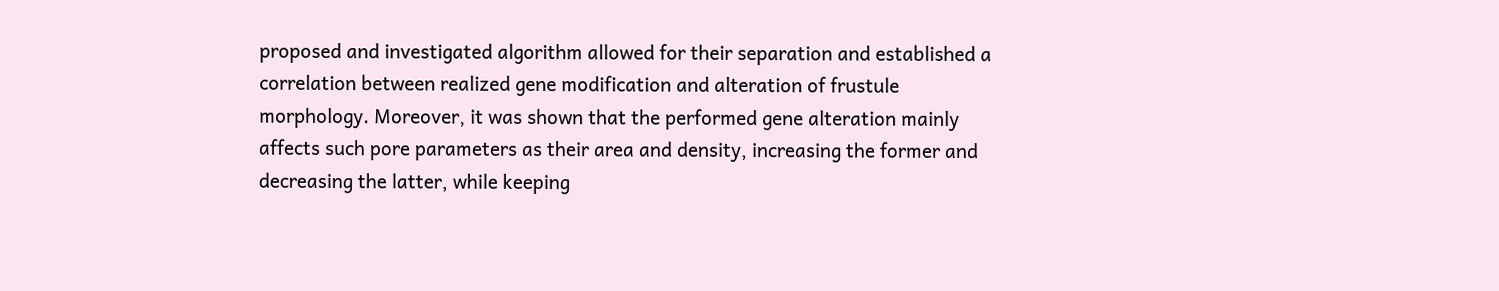proposed and investigated algorithm allowed for their separation and established a correlation between realized gene modification and alteration of frustule morphology. Moreover, it was shown that the performed gene alteration mainly affects such pore parameters as their area and density, increasing the former and decreasing the latter, while keeping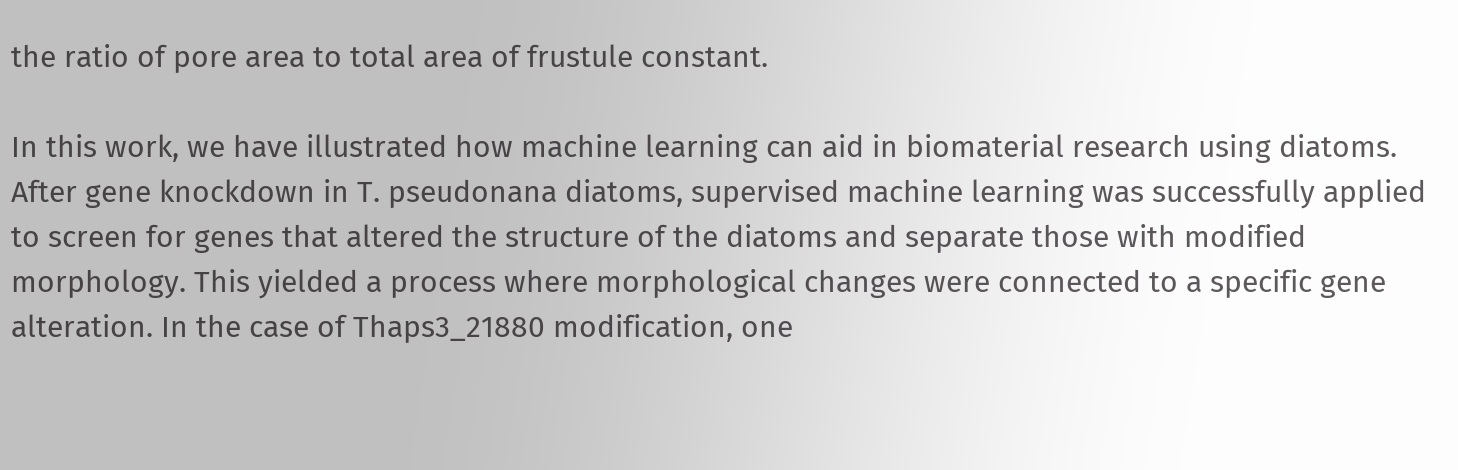the ratio of pore area to total area of frustule constant.

In this work, we have illustrated how machine learning can aid in biomaterial research using diatoms. After gene knockdown in T. pseudonana diatoms, supervised machine learning was successfully applied to screen for genes that altered the structure of the diatoms and separate those with modified morphology. This yielded a process where morphological changes were connected to a specific gene alteration. In the case of Thaps3_21880 modification, one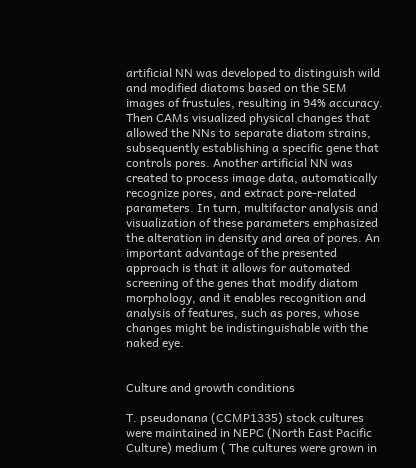artificial NN was developed to distinguish wild and modified diatoms based on the SEM images of frustules, resulting in 94% accuracy. Then CAMs visualized physical changes that allowed the NNs to separate diatom strains, subsequently establishing a specific gene that controls pores. Another artificial NN was created to process image data, automatically recognize pores, and extract pore-related parameters. In turn, multifactor analysis and visualization of these parameters emphasized the alteration in density and area of pores. An important advantage of the presented approach is that it allows for automated screening of the genes that modify diatom morphology, and it enables recognition and analysis of features, such as pores, whose changes might be indistinguishable with the naked eye.


Culture and growth conditions

T. pseudonana (CCMP1335) stock cultures were maintained in NEPC (North East Pacific Culture) medium ( The cultures were grown in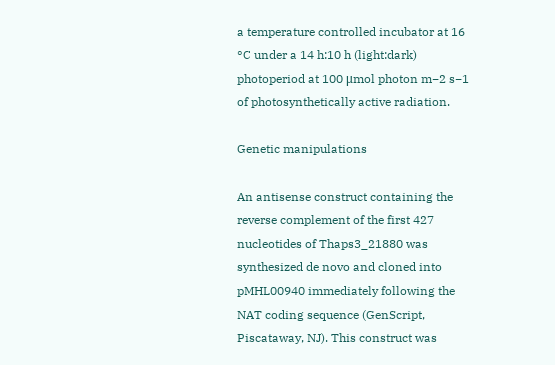a temperature controlled incubator at 16 °C under a 14 h:10 h (light:dark) photoperiod at 100 μmol photon m−2 s−1 of photosynthetically active radiation.

Genetic manipulations

An antisense construct containing the reverse complement of the first 427 nucleotides of Thaps3_21880 was synthesized de novo and cloned into pMHL00940 immediately following the NAT coding sequence (GenScript, Piscataway, NJ). This construct was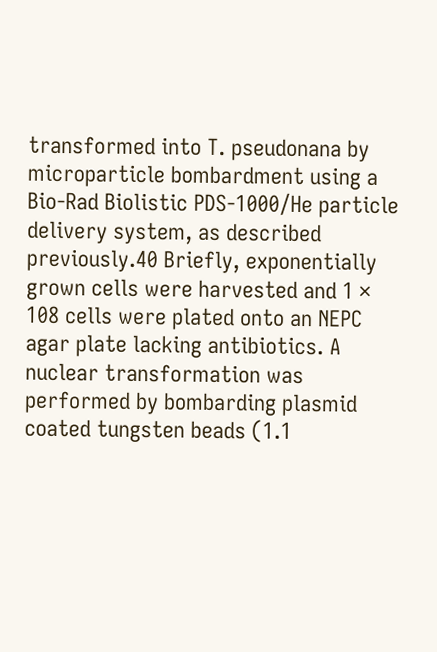transformed into T. pseudonana by microparticle bombardment using a Bio-Rad Biolistic PDS-1000/He particle delivery system, as described previously.40 Briefly, exponentially grown cells were harvested and 1 × 108 cells were plated onto an NEPC agar plate lacking antibiotics. A nuclear transformation was performed by bombarding plasmid coated tungsten beads (1.1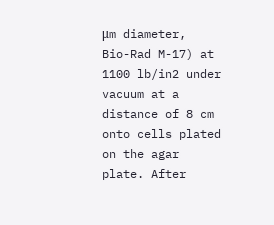μm diameter, Bio-Rad M-17) at 1100 lb/in2 under vacuum at a distance of 8 cm onto cells plated on the agar plate. After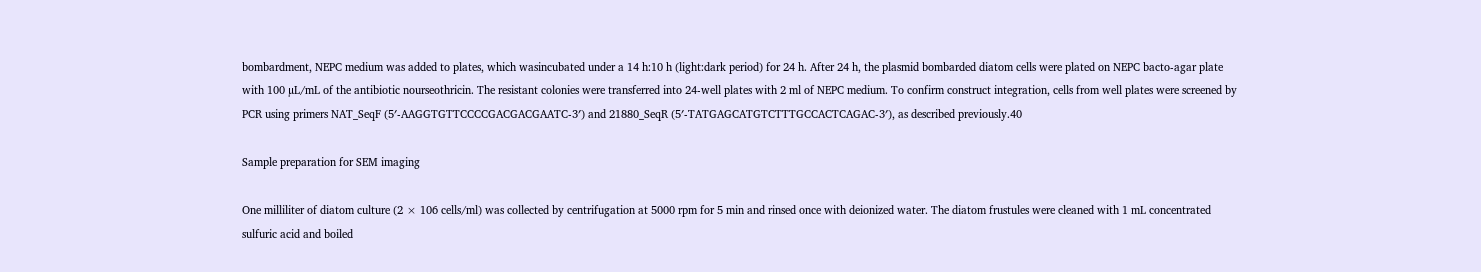bombardment, NEPC medium was added to plates, which wasincubated under a 14 h:10 h (light:dark period) for 24 h. After 24 h, the plasmid bombarded diatom cells were plated on NEPC bacto-agar plate with 100 µL/mL of the antibiotic nourseothricin. The resistant colonies were transferred into 24-well plates with 2 ml of NEPC medium. To confirm construct integration, cells from well plates were screened by PCR using primers NAT_SeqF (5′-AAGGTGTTCCCCGACGACGAATC-3′) and 21880_SeqR (5′-TATGAGCATGTCTTTGCCACTCAGAC-3′), as described previously.40

Sample preparation for SEM imaging

One milliliter of diatom culture (2 × 106 cells/ml) was collected by centrifugation at 5000 rpm for 5 min and rinsed once with deionized water. The diatom frustules were cleaned with 1 mL concentrated sulfuric acid and boiled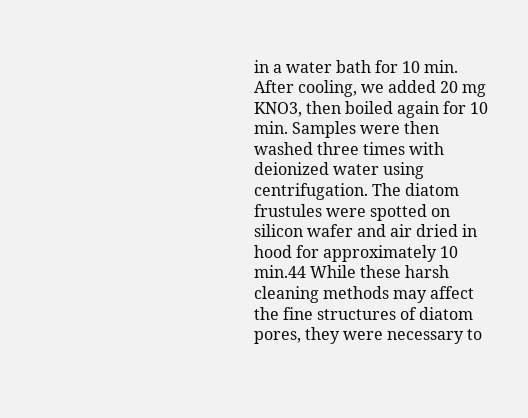in a water bath for 10 min. After cooling, we added 20 mg KNO3, then boiled again for 10 min. Samples were then washed three times with deionized water using centrifugation. The diatom frustules were spotted on silicon wafer and air dried in hood for approximately 10 min.44 While these harsh cleaning methods may affect the fine structures of diatom pores, they were necessary to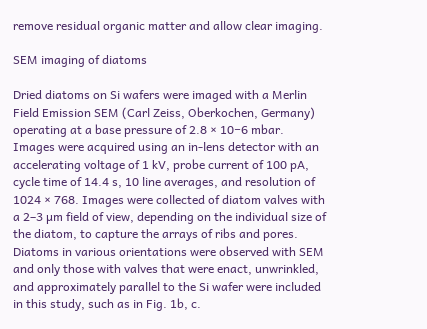remove residual organic matter and allow clear imaging.

SEM imaging of diatoms

Dried diatoms on Si wafers were imaged with a Merlin Field Emission SEM (Carl Zeiss, Oberkochen, Germany) operating at a base pressure of 2.8 × 10−6 mbar. Images were acquired using an in-lens detector with an accelerating voltage of 1 kV, probe current of 100 pA, cycle time of 14.4 s, 10 line averages, and resolution of 1024 × 768. Images were collected of diatom valves with a 2–3 µm field of view, depending on the individual size of the diatom, to capture the arrays of ribs and pores. Diatoms in various orientations were observed with SEM and only those with valves that were enact, unwrinkled, and approximately parallel to the Si wafer were included in this study, such as in Fig. 1b, c.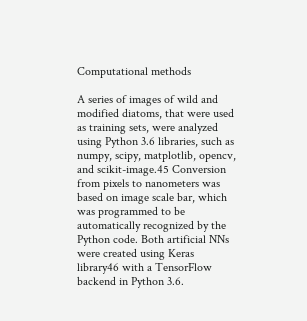Computational methods

A series of images of wild and modified diatoms, that were used as training sets, were analyzed using Python 3.6 libraries, such as numpy, scipy, matplotlib, opencv, and scikit-image.45 Conversion from pixels to nanometers was based on image scale bar, which was programmed to be automatically recognized by the Python code. Both artificial NNs were created using Keras library46 with a TensorFlow backend in Python 3.6.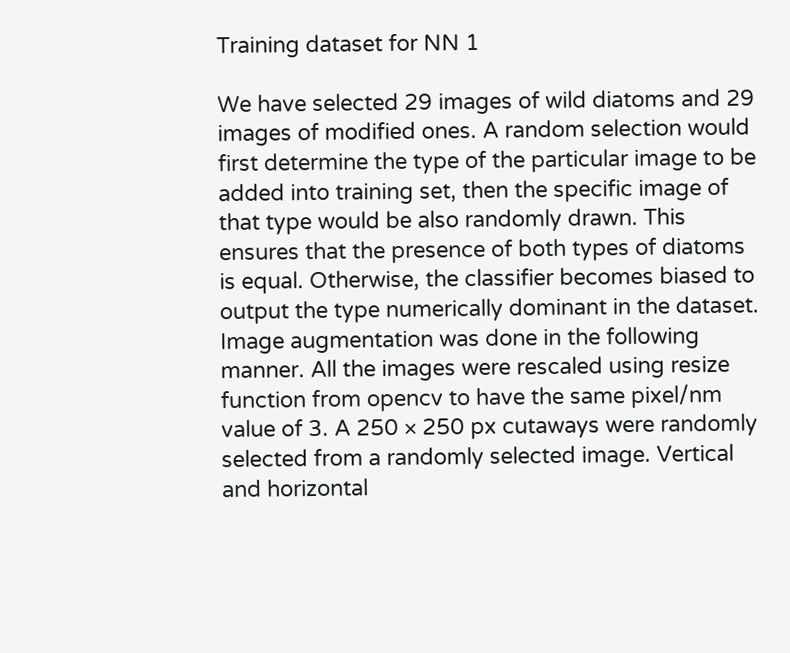Training dataset for NN 1

We have selected 29 images of wild diatoms and 29 images of modified ones. A random selection would first determine the type of the particular image to be added into training set, then the specific image of that type would be also randomly drawn. This ensures that the presence of both types of diatoms is equal. Otherwise, the classifier becomes biased to output the type numerically dominant in the dataset. Image augmentation was done in the following manner. All the images were rescaled using resize function from opencv to have the same pixel/nm value of 3. A 250 × 250 px cutaways were randomly selected from a randomly selected image. Vertical and horizontal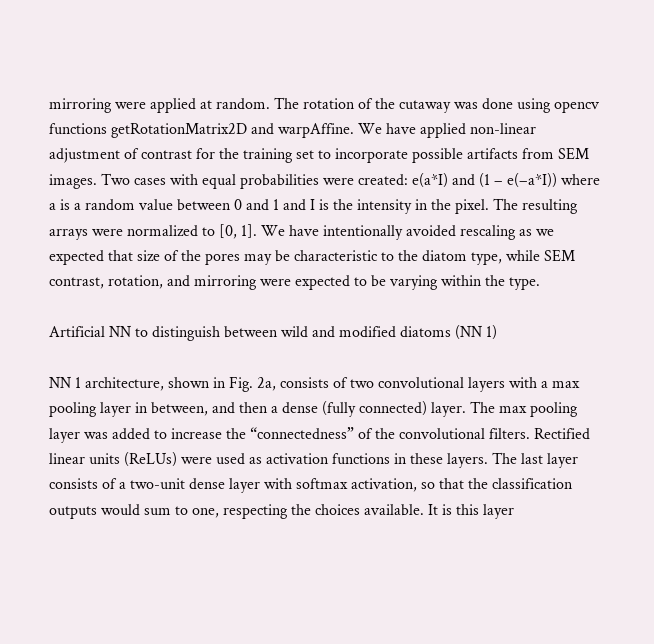mirroring were applied at random. The rotation of the cutaway was done using opencv functions getRotationMatrix2D and warpAffine. We have applied non-linear adjustment of contrast for the training set to incorporate possible artifacts from SEM images. Two cases with equal probabilities were created: e(a*I) and (1 − e(−a*I)) where a is a random value between 0 and 1 and I is the intensity in the pixel. The resulting arrays were normalized to [0, 1]. We have intentionally avoided rescaling as we expected that size of the pores may be characteristic to the diatom type, while SEM contrast, rotation, and mirroring were expected to be varying within the type.

Artificial NN to distinguish between wild and modified diatoms (NN 1)

NN 1 architecture, shown in Fig. 2a, consists of two convolutional layers with a max pooling layer in between, and then a dense (fully connected) layer. The max pooling layer was added to increase the “connectedness” of the convolutional filters. Rectified linear units (ReLUs) were used as activation functions in these layers. The last layer consists of a two-unit dense layer with softmax activation, so that the classification outputs would sum to one, respecting the choices available. It is this layer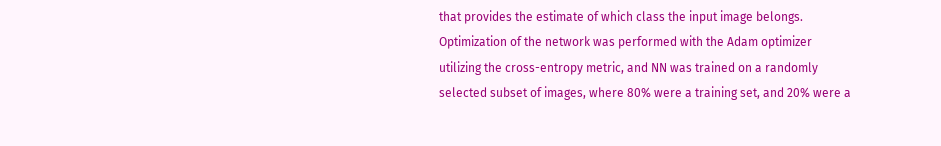that provides the estimate of which class the input image belongs. Optimization of the network was performed with the Adam optimizer utilizing the cross-entropy metric, and NN was trained on a randomly selected subset of images, where 80% were a training set, and 20% were a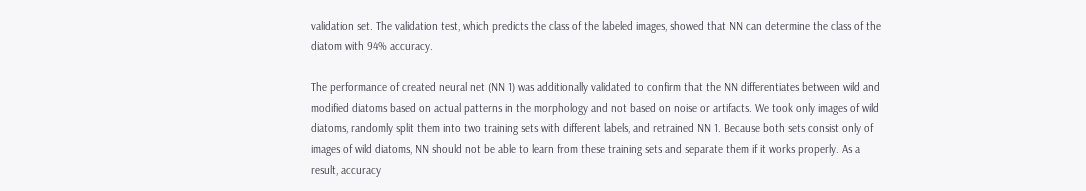validation set. The validation test, which predicts the class of the labeled images, showed that NN can determine the class of the diatom with 94% accuracy.

The performance of created neural net (NN 1) was additionally validated to confirm that the NN differentiates between wild and modified diatoms based on actual patterns in the morphology and not based on noise or artifacts. We took only images of wild diatoms, randomly split them into two training sets with different labels, and retrained NN 1. Because both sets consist only of images of wild diatoms, NN should not be able to learn from these training sets and separate them if it works properly. As a result, accuracy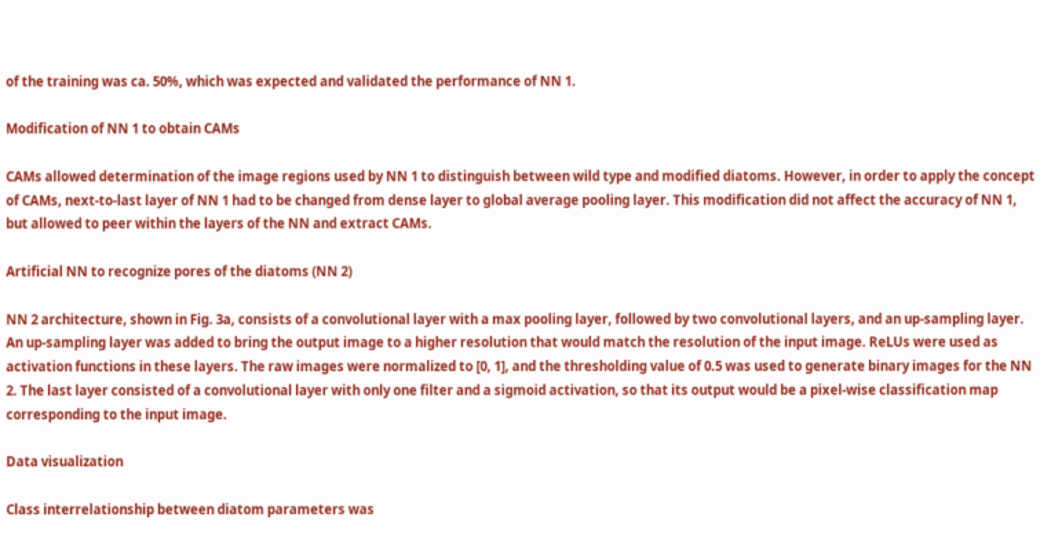of the training was ca. 50%, which was expected and validated the performance of NN 1.

Modification of NN 1 to obtain CAMs

CAMs allowed determination of the image regions used by NN 1 to distinguish between wild type and modified diatoms. However, in order to apply the concept of CAMs, next-to-last layer of NN 1 had to be changed from dense layer to global average pooling layer. This modification did not affect the accuracy of NN 1, but allowed to peer within the layers of the NN and extract CAMs.

Artificial NN to recognize pores of the diatoms (NN 2)

NN 2 architecture, shown in Fig. 3a, consists of a convolutional layer with a max pooling layer, followed by two convolutional layers, and an up-sampling layer. An up-sampling layer was added to bring the output image to a higher resolution that would match the resolution of the input image. ReLUs were used as activation functions in these layers. The raw images were normalized to [0, 1], and the thresholding value of 0.5 was used to generate binary images for the NN 2. The last layer consisted of a convolutional layer with only one filter and a sigmoid activation, so that its output would be a pixel-wise classification map corresponding to the input image.

Data visualization

Class interrelationship between diatom parameters was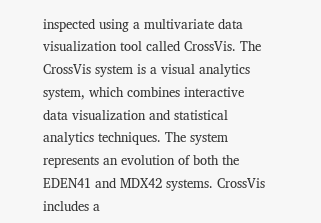inspected using a multivariate data visualization tool called CrossVis. The CrossVis system is a visual analytics system, which combines interactive data visualization and statistical analytics techniques. The system represents an evolution of both the EDEN41 and MDX42 systems. CrossVis includes a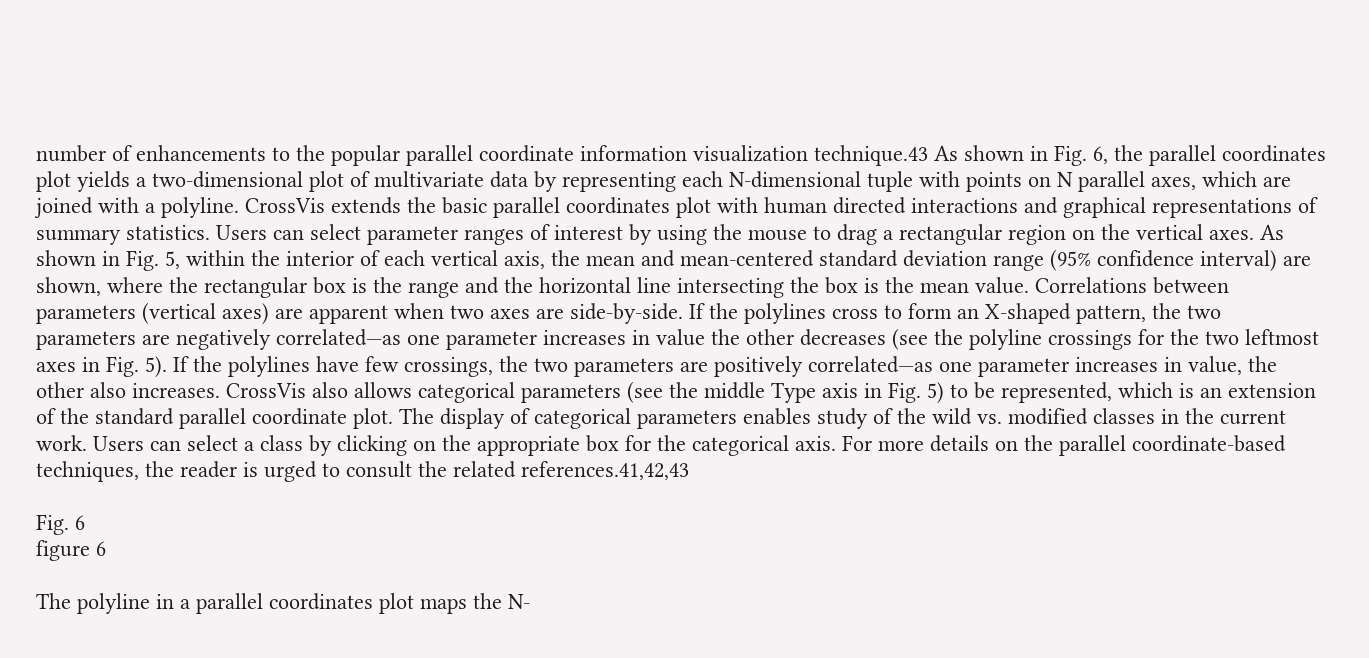number of enhancements to the popular parallel coordinate information visualization technique.43 As shown in Fig. 6, the parallel coordinates plot yields a two-dimensional plot of multivariate data by representing each N-dimensional tuple with points on N parallel axes, which are joined with a polyline. CrossVis extends the basic parallel coordinates plot with human directed interactions and graphical representations of summary statistics. Users can select parameter ranges of interest by using the mouse to drag a rectangular region on the vertical axes. As shown in Fig. 5, within the interior of each vertical axis, the mean and mean-centered standard deviation range (95% confidence interval) are shown, where the rectangular box is the range and the horizontal line intersecting the box is the mean value. Correlations between parameters (vertical axes) are apparent when two axes are side-by-side. If the polylines cross to form an X-shaped pattern, the two parameters are negatively correlated—as one parameter increases in value the other decreases (see the polyline crossings for the two leftmost axes in Fig. 5). If the polylines have few crossings, the two parameters are positively correlated—as one parameter increases in value, the other also increases. CrossVis also allows categorical parameters (see the middle Type axis in Fig. 5) to be represented, which is an extension of the standard parallel coordinate plot. The display of categorical parameters enables study of the wild vs. modified classes in the current work. Users can select a class by clicking on the appropriate box for the categorical axis. For more details on the parallel coordinate-based techniques, the reader is urged to consult the related references.41,42,43

Fig. 6
figure 6

The polyline in a parallel coordinates plot maps the N-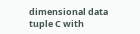dimensional data tuple C with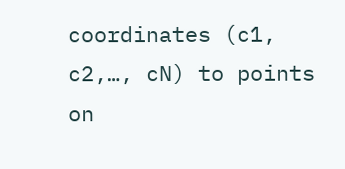coordinates (c1, c2,…, cN) to points on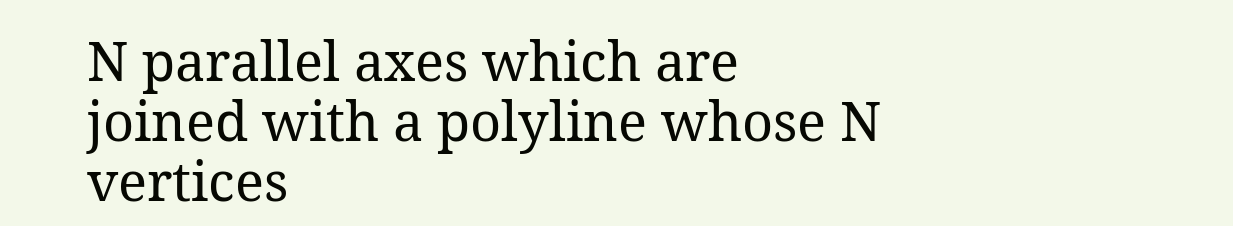N parallel axes which are joined with a polyline whose N vertices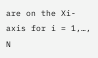are on the Xi-axis for i = 1,…, N